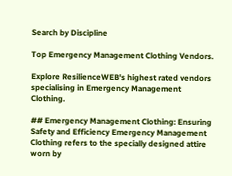Search by Discipline

Top Emergency Management Clothing Vendors.

Explore ResilienceWEB's highest rated vendors specialising in Emergency Management Clothing.

## Emergency Management Clothing: Ensuring Safety and Efficiency Emergency Management Clothing refers to the specially designed attire worn by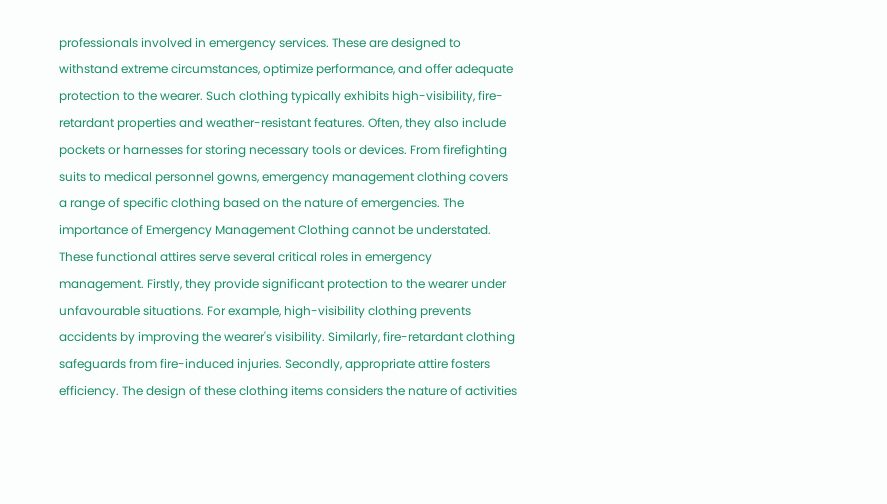professionals involved in emergency services. These are designed to withstand extreme circumstances, optimize performance, and offer adequate protection to the wearer. Such clothing typically exhibits high-visibility, fire-retardant properties and weather-resistant features. Often, they also include pockets or harnesses for storing necessary tools or devices. From firefighting suits to medical personnel gowns, emergency management clothing covers a range of specific clothing based on the nature of emergencies. The importance of Emergency Management Clothing cannot be understated. These functional attires serve several critical roles in emergency management. Firstly, they provide significant protection to the wearer under unfavourable situations. For example, high-visibility clothing prevents accidents by improving the wearer's visibility. Similarly, fire-retardant clothing safeguards from fire-induced injuries. Secondly, appropriate attire fosters efficiency. The design of these clothing items considers the nature of activities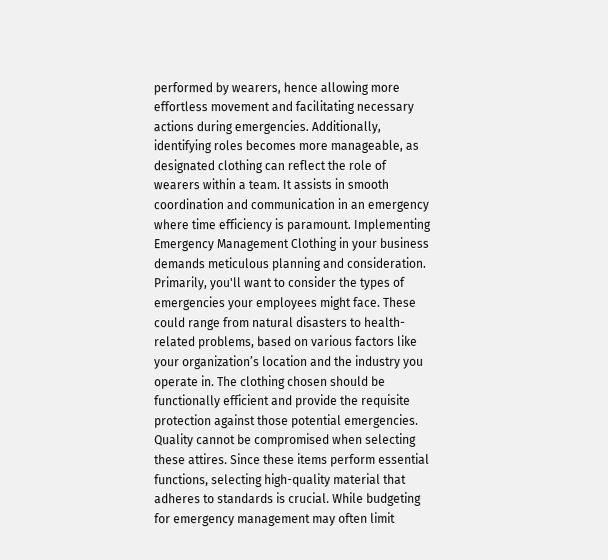performed by wearers, hence allowing more effortless movement and facilitating necessary actions during emergencies. Additionally, identifying roles becomes more manageable, as designated clothing can reflect the role of wearers within a team. It assists in smooth coordination and communication in an emergency where time efficiency is paramount. Implementing Emergency Management Clothing in your business demands meticulous planning and consideration. Primarily, you'll want to consider the types of emergencies your employees might face. These could range from natural disasters to health-related problems, based on various factors like your organization’s location and the industry you operate in. The clothing chosen should be functionally efficient and provide the requisite protection against those potential emergencies. Quality cannot be compromised when selecting these attires. Since these items perform essential functions, selecting high-quality material that adheres to standards is crucial. While budgeting for emergency management may often limit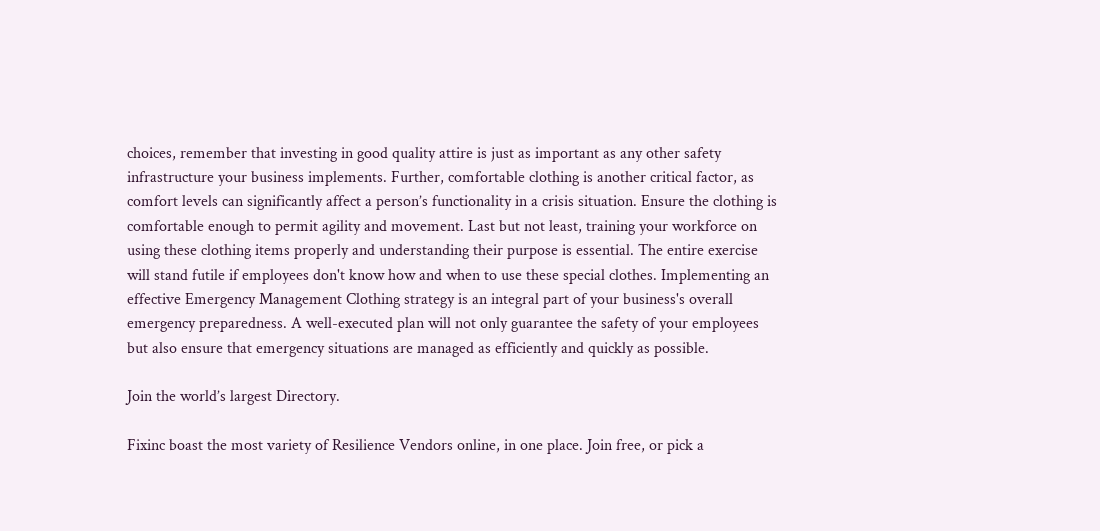choices, remember that investing in good quality attire is just as important as any other safety infrastructure your business implements. Further, comfortable clothing is another critical factor, as comfort levels can significantly affect a person’s functionality in a crisis situation. Ensure the clothing is comfortable enough to permit agility and movement. Last but not least, training your workforce on using these clothing items properly and understanding their purpose is essential. The entire exercise will stand futile if employees don't know how and when to use these special clothes. Implementing an effective Emergency Management Clothing strategy is an integral part of your business's overall emergency preparedness. A well-executed plan will not only guarantee the safety of your employees but also ensure that emergency situations are managed as efficiently and quickly as possible.

Join the world’s largest Directory.

Fixinc boast the most variety of Resilience Vendors online, in one place. Join free, or pick a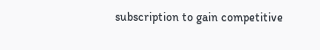subscription to gain competitive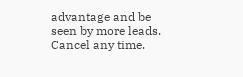advantage and be seen by more leads. Cancel any time.